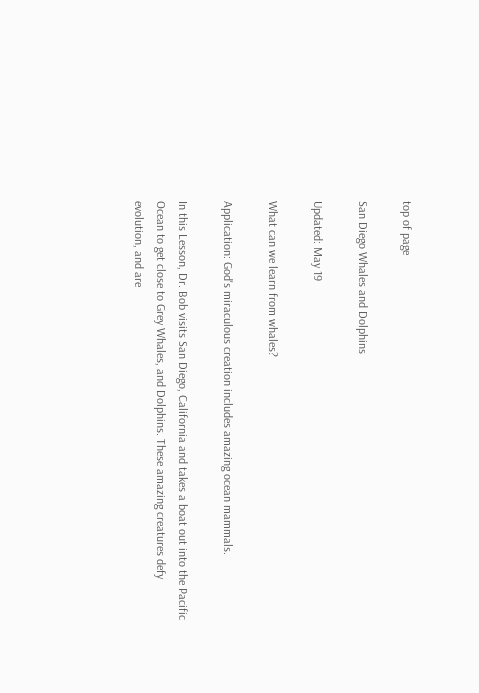top of page

San Diego Whales and Dolphins

Updated: May 19

What can we learn from whales?

Application: God's miraculous creation includes amazing ocean mammals.

In this Lesson, Dr. Bob visits San Diego, California and takes a boat out into the Pacific Ocean to get close to Grey Whales, and Dolphins. These amazing creatures defy evolution, and are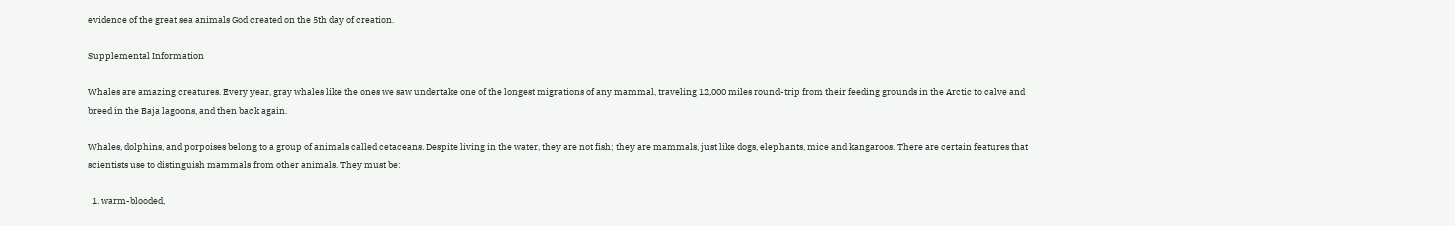evidence of the great sea animals God created on the 5th day of creation.

Supplemental Information

Whales are amazing creatures. Every year, gray whales like the ones we saw undertake one of the longest migrations of any mammal, traveling 12,000 miles round-trip from their feeding grounds in the Arctic to calve and breed in the Baja lagoons, and then back again.

Whales, dolphins, and porpoises belong to a group of animals called cetaceans. Despite living in the water, they are not fish; they are mammals, just like dogs, elephants, mice and kangaroos. There are certain features that scientists use to distinguish mammals from other animals. They must be:

  1. warm-blooded,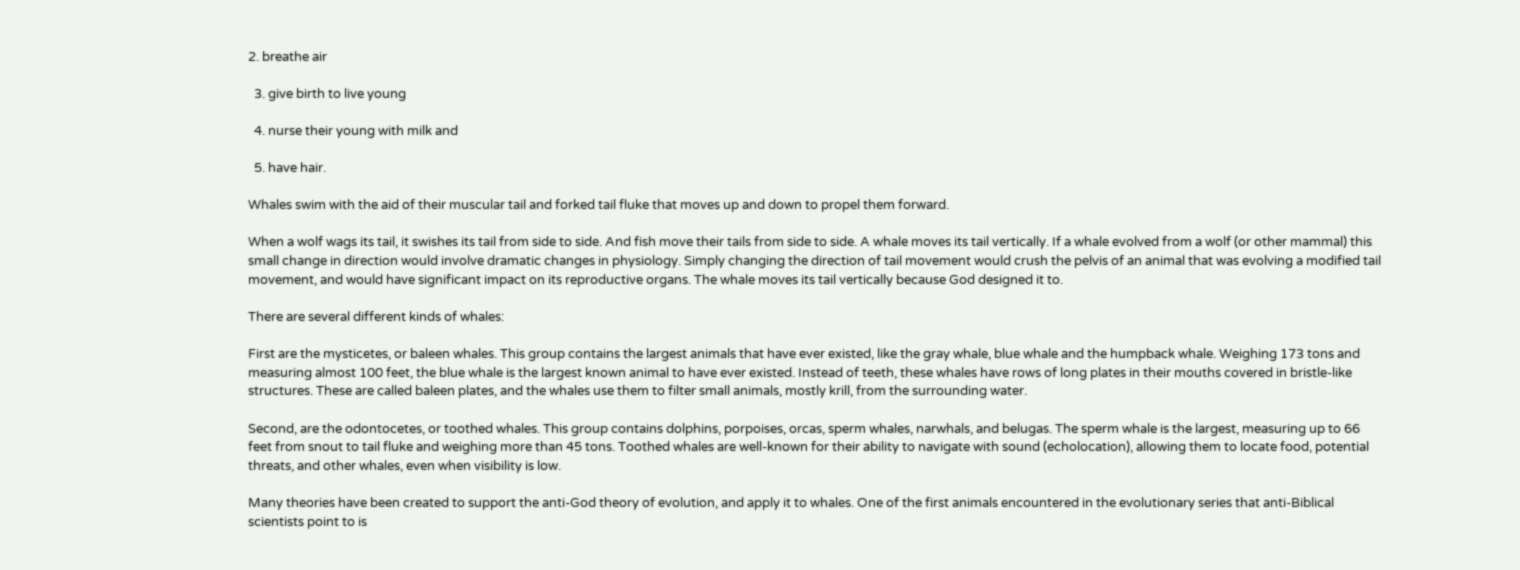2. breathe air

  3. give birth to live young

  4. nurse their young with milk and

  5. have hair.

Whales swim with the aid of their muscular tail and forked tail fluke that moves up and down to propel them forward.

When a wolf wags its tail, it swishes its tail from side to side. And fish move their tails from side to side. A whale moves its tail vertically. If a whale evolved from a wolf (or other mammal) this small change in direction would involve dramatic changes in physiology. Simply changing the direction of tail movement would crush the pelvis of an animal that was evolving a modified tail movement, and would have significant impact on its reproductive organs. The whale moves its tail vertically because God designed it to.

There are several different kinds of whales:

First are the mysticetes, or baleen whales. This group contains the largest animals that have ever existed, like the gray whale, blue whale and the humpback whale. Weighing 173 tons and measuring almost 100 feet, the blue whale is the largest known animal to have ever existed. Instead of teeth, these whales have rows of long plates in their mouths covered in bristle-like structures. These are called baleen plates, and the whales use them to filter small animals, mostly krill, from the surrounding water.

Second, are the odontocetes, or toothed whales. This group contains dolphins, porpoises, orcas, sperm whales, narwhals, and belugas. The sperm whale is the largest, measuring up to 66 feet from snout to tail fluke and weighing more than 45 tons. Toothed whales are well-known for their ability to navigate with sound (echolocation), allowing them to locate food, potential threats, and other whales, even when visibility is low.

Many theories have been created to support the anti-God theory of evolution, and apply it to whales. One of the first animals encountered in the evolutionary series that anti-Biblical scientists point to is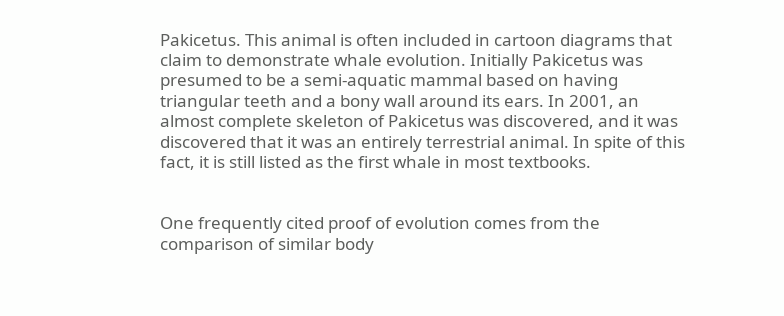Pakicetus. This animal is often included in cartoon diagrams that claim to demonstrate whale evolution. Initially Pakicetus was presumed to be a semi-aquatic mammal based on having triangular teeth and a bony wall around its ears. In 2001, an almost complete skeleton of Pakicetus was discovered, and it was discovered that it was an entirely terrestrial animal. In spite of this fact, it is still listed as the first whale in most textbooks.


One frequently cited proof of evolution comes from the comparison of similar body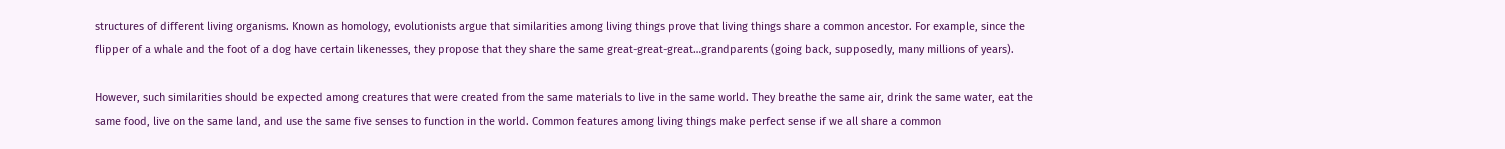structures of different living organisms. Known as homology, evolutionists argue that similarities among living things prove that living things share a common ancestor. For example, since the flipper of a whale and the foot of a dog have certain likenesses, they propose that they share the same great-great-great…grandparents (going back, supposedly, many millions of years).

However, such similarities should be expected among creatures that were created from the same materials to live in the same world. They breathe the same air, drink the same water, eat the same food, live on the same land, and use the same five senses to function in the world. Common features among living things make perfect sense if we all share a common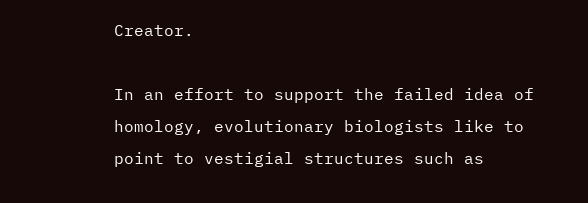Creator.

In an effort to support the failed idea of homology, evolutionary biologists like to point to vestigial structures such as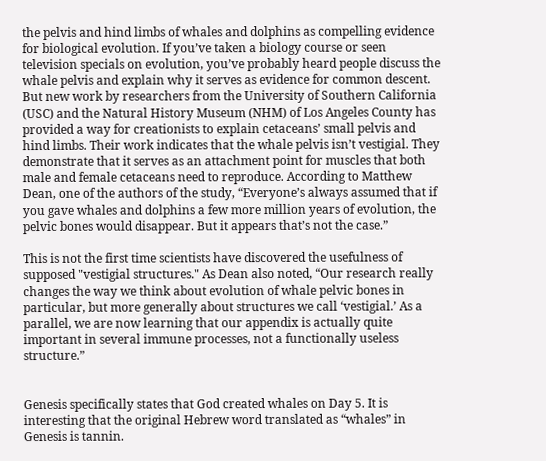the pelvis and hind limbs of whales and dolphins as compelling evidence for biological evolution. If you’ve taken a biology course or seen television specials on evolution, you’ve probably heard people discuss the whale pelvis and explain why it serves as evidence for common descent. But new work by researchers from the University of Southern California (USC) and the Natural History Museum (NHM) of Los Angeles County has provided a way for creationists to explain cetaceans’ small pelvis and hind limbs. Their work indicates that the whale pelvis isn’t vestigial. They demonstrate that it serves as an attachment point for muscles that both male and female cetaceans need to reproduce. According to Matthew Dean, one of the authors of the study, “Everyone’s always assumed that if you gave whales and dolphins a few more million years of evolution, the pelvic bones would disappear. But it appears that’s not the case.”

This is not the first time scientists have discovered the usefulness of supposed "vestigial structures." As Dean also noted, “Our research really changes the way we think about evolution of whale pelvic bones in particular, but more generally about structures we call ‘vestigial.’ As a parallel, we are now learning that our appendix is actually quite important in several immune processes, not a functionally useless structure.”


Genesis specifically states that God created whales on Day 5. It is interesting that the original Hebrew word translated as “whales” in Genesis is tannin.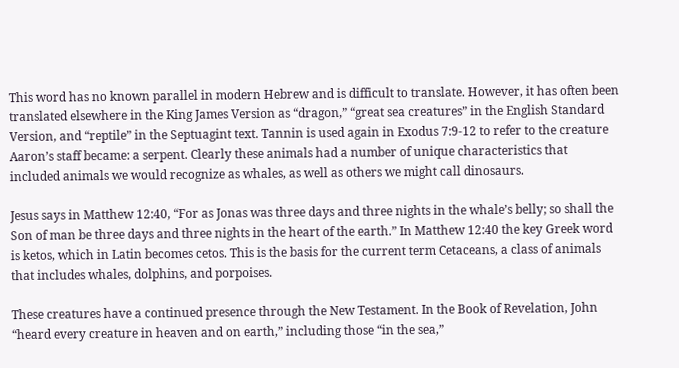This word has no known parallel in modern Hebrew and is difficult to translate. However, it has often been translated elsewhere in the King James Version as “dragon,” “great sea creatures” in the English Standard Version, and “reptile” in the Septuagint text. Tannin is used again in Exodus 7:9-12 to refer to the creature Aaron’s staff became: a serpent. Clearly these animals had a number of unique characteristics that included animals we would recognize as whales, as well as others we might call dinosaurs.

Jesus says in Matthew 12:40, “For as Jonas was three days and three nights in the whale’s belly; so shall the Son of man be three days and three nights in the heart of the earth.” In Matthew 12:40 the key Greek word is ketos, which in Latin becomes cetos. This is the basis for the current term Cetaceans, a class of animals that includes whales, dolphins, and porpoises.

These creatures have a continued presence through the New Testament. In the Book of Revelation, John “heard every creature in heaven and on earth,” including those “in the sea,”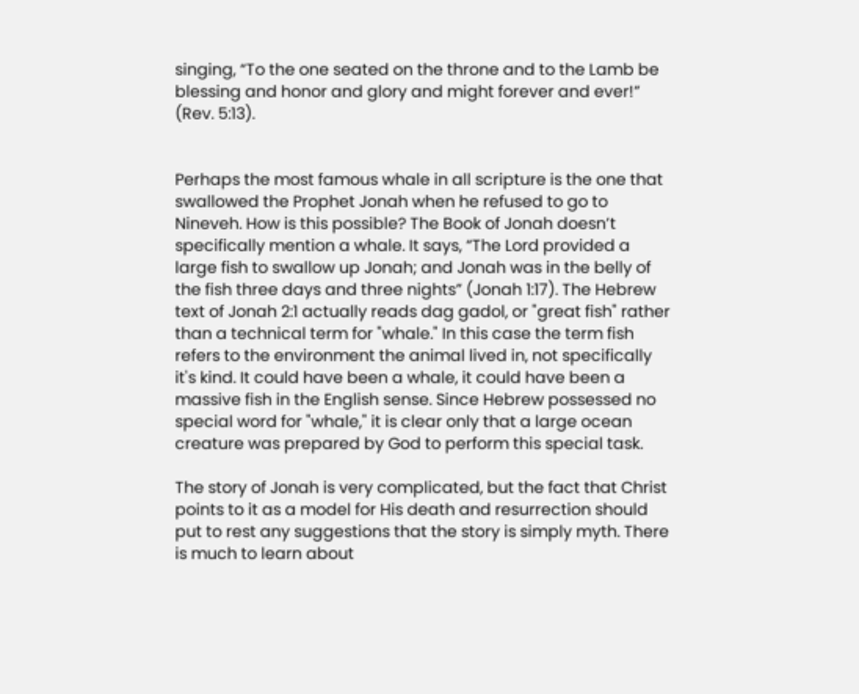singing, “To the one seated on the throne and to the Lamb be blessing and honor and glory and might forever and ever!” (Rev. 5:13).


Perhaps the most famous whale in all scripture is the one that swallowed the Prophet Jonah when he refused to go to Nineveh. How is this possible? The Book of Jonah doesn’t specifically mention a whale. It says, “The Lord provided a large fish to swallow up Jonah; and Jonah was in the belly of the fish three days and three nights” (Jonah 1:17). The Hebrew text of Jonah 2:1 actually reads dag gadol, or "great fish" rather than a technical term for "whale." In this case the term fish refers to the environment the animal lived in, not specifically it's kind. It could have been a whale, it could have been a massive fish in the English sense. Since Hebrew possessed no special word for "whale," it is clear only that a large ocean creature was prepared by God to perform this special task.

The story of Jonah is very complicated, but the fact that Christ points to it as a model for His death and resurrection should put to rest any suggestions that the story is simply myth. There is much to learn about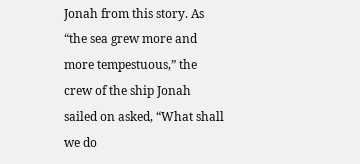Jonah from this story. As “the sea grew more and more tempestuous,” the crew of the ship Jonah sailed on asked, “What shall we do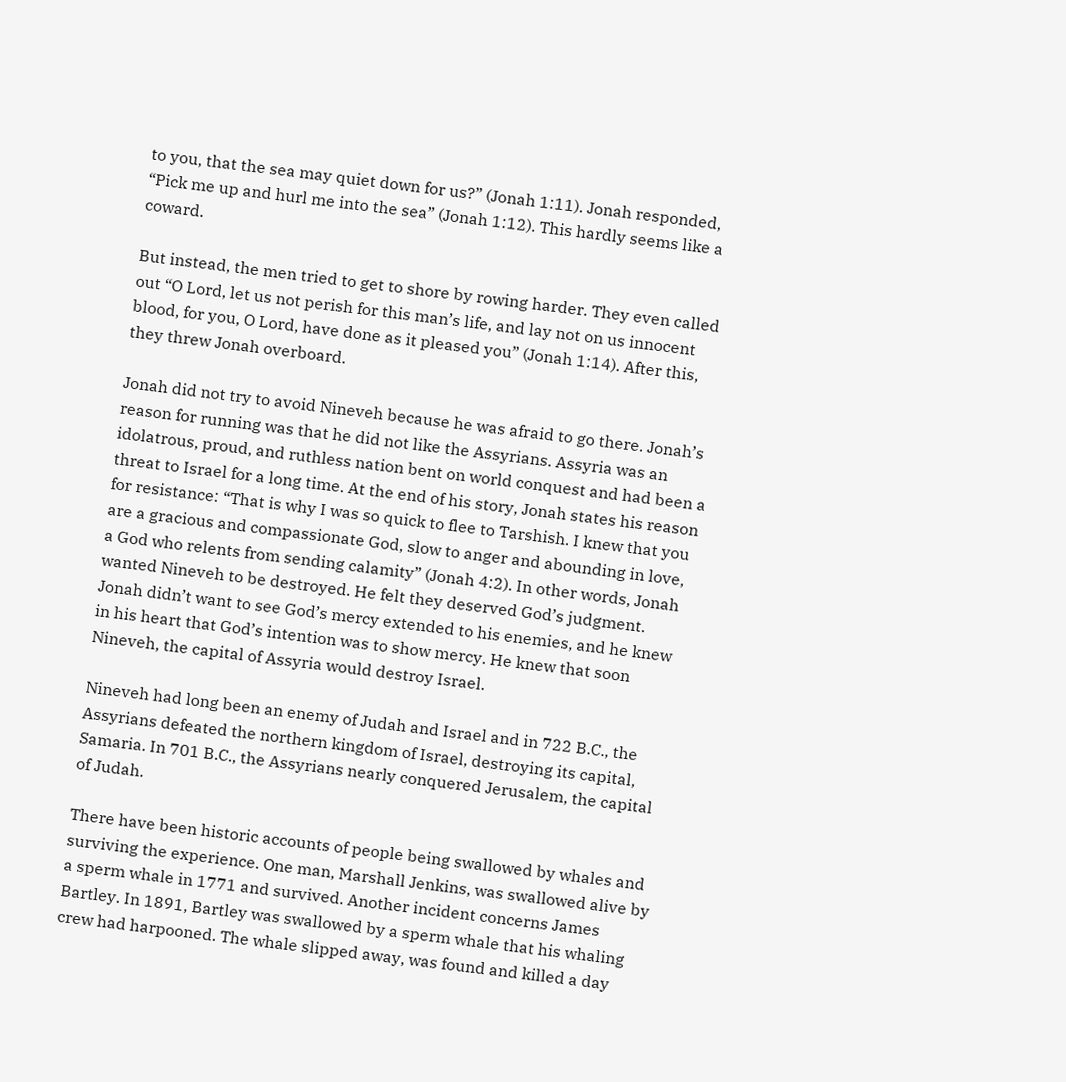to you, that the sea may quiet down for us?” (Jonah 1:11). Jonah responded, “Pick me up and hurl me into the sea” (Jonah 1:12). This hardly seems like a coward.

But instead, the men tried to get to shore by rowing harder. They even called out “O Lord, let us not perish for this man’s life, and lay not on us innocent blood, for you, O Lord, have done as it pleased you” (Jonah 1:14). After this, they threw Jonah overboard.

Jonah did not try to avoid Nineveh because he was afraid to go there. Jonah’s reason for running was that he did not like the Assyrians. Assyria was an idolatrous, proud, and ruthless nation bent on world conquest and had been a threat to Israel for a long time. At the end of his story, Jonah states his reason for resistance: “That is why I was so quick to flee to Tarshish. I knew that you are a gracious and compassionate God, slow to anger and abounding in love, a God who relents from sending calamity” (Jonah 4:2). In other words, Jonah wanted Nineveh to be destroyed. He felt they deserved God’s judgment. Jonah didn’t want to see God’s mercy extended to his enemies, and he knew in his heart that God’s intention was to show mercy. He knew that soon Nineveh, the capital of Assyria would destroy Israel.

Nineveh had long been an enemy of Judah and Israel and in 722 B.C., the Assyrians defeated the northern kingdom of Israel, destroying its capital, Samaria. In 701 B.C., the Assyrians nearly conquered Jerusalem, the capital of Judah.

There have been historic accounts of people being swallowed by whales and surviving the experience. One man, Marshall Jenkins, was swallowed alive by a sperm whale in 1771 and survived. Another incident concerns James Bartley. In 1891, Bartley was swallowed by a sperm whale that his whaling crew had harpooned. The whale slipped away, was found and killed a day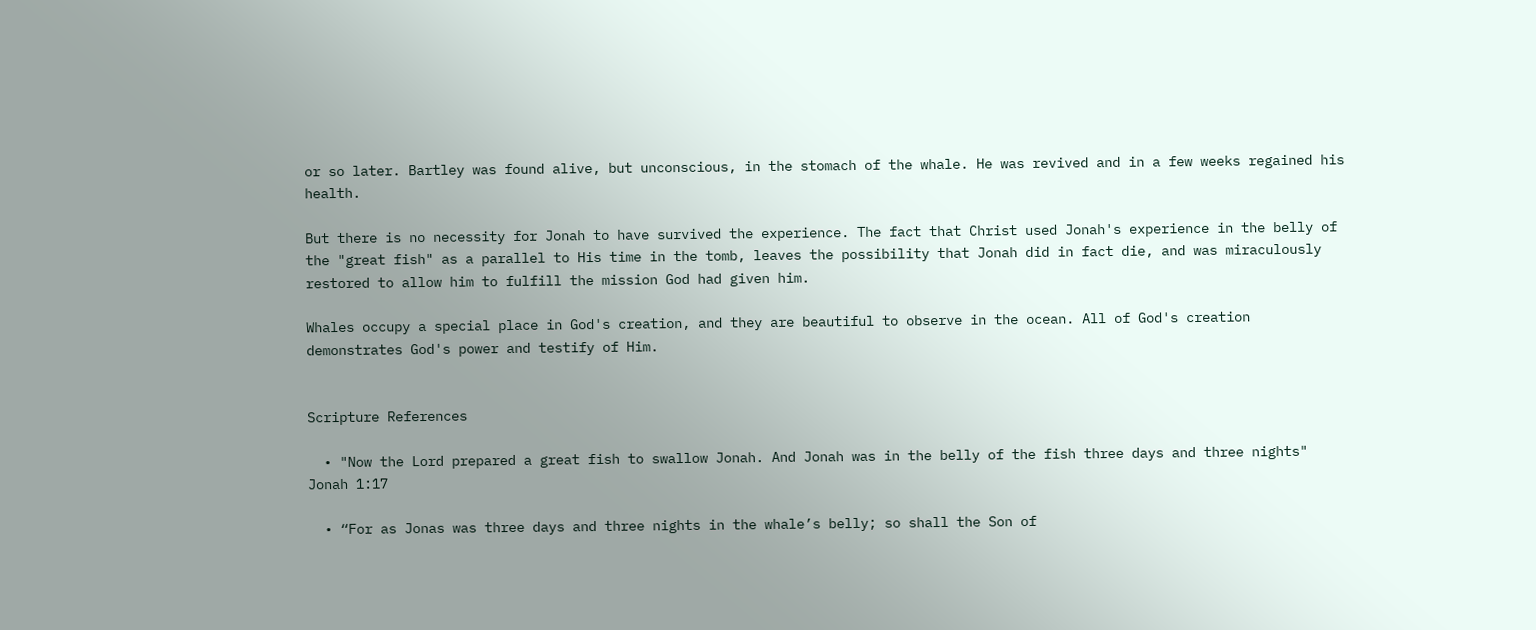or so later. Bartley was found alive, but unconscious, in the stomach of the whale. He was revived and in a few weeks regained his health.

But there is no necessity for Jonah to have survived the experience. The fact that Christ used Jonah's experience in the belly of the "great fish" as a parallel to His time in the tomb, leaves the possibility that Jonah did in fact die, and was miraculously restored to allow him to fulfill the mission God had given him.

Whales occupy a special place in God's creation, and they are beautiful to observe in the ocean. All of God's creation demonstrates God's power and testify of Him.


Scripture References

  • "Now the Lord prepared a great fish to swallow Jonah. And Jonah was in the belly of the fish three days and three nights" Jonah 1:17

  • “For as Jonas was three days and three nights in the whale’s belly; so shall the Son of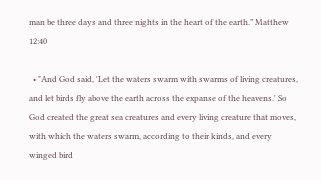man be three days and three nights in the heart of the earth.” Matthew 12:40

  • "And God said, 'Let the waters swarm with swarms of living creatures, and let birds fly above the earth across the expanse of the heavens.' So God created the great sea creatures and every living creature that moves, with which the waters swarm, according to their kinds, and every winged bird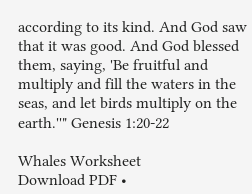according to its kind. And God saw that it was good. And God blessed them, saying, 'Be fruitful and multiply and fill the waters in the seas, and let birds multiply on the earth.''" Genesis 1:20-22

Whales Worksheet
Download PDF •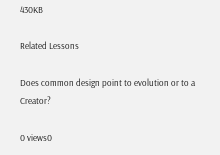430KB

Related Lessons

Does common design point to evolution or to a Creator?

0 views0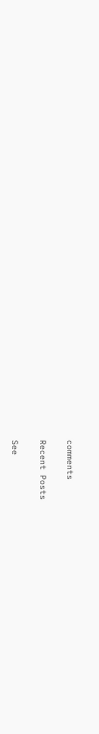comments

Recent Posts

See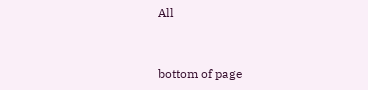All


bottom of page